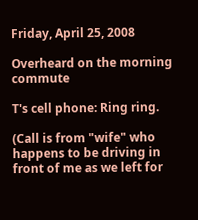Friday, April 25, 2008

Overheard on the morning commute

T's cell phone: Ring ring.

(Call is from "wife" who happens to be driving in front of me as we left for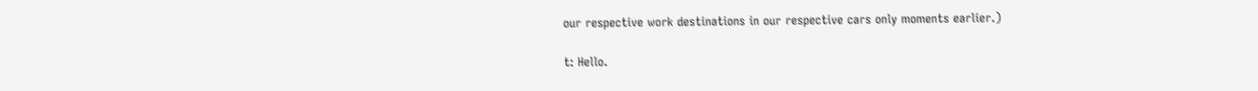our respective work destinations in our respective cars only moments earlier.)

t: Hello.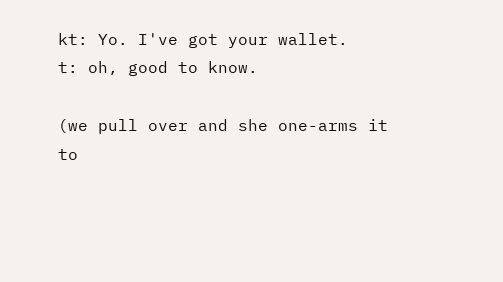kt: Yo. I've got your wallet.
t: oh, good to know.

(we pull over and she one-arms it to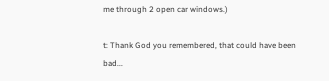me through 2 open car windows.)

t: Thank God you remembered, that could have been bad...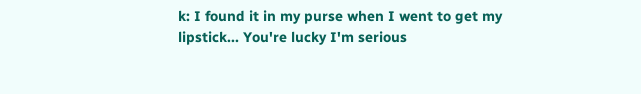k: I found it in my purse when I went to get my lipstick... You're lucky I'm serious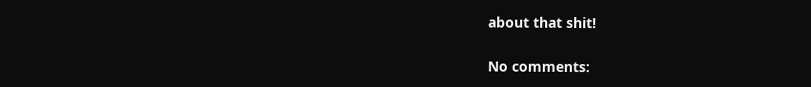about that shit!

No comments: